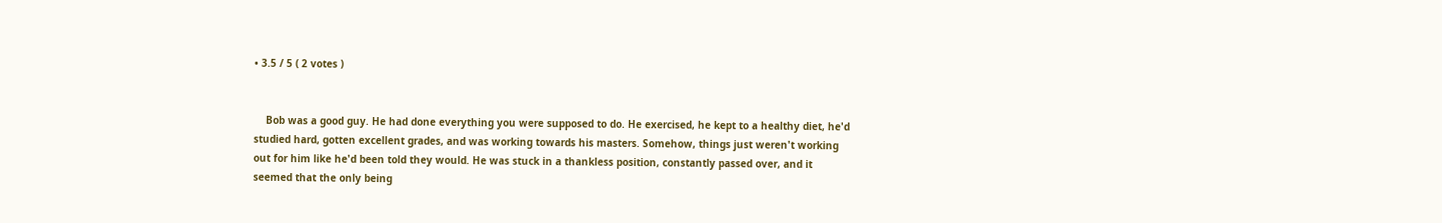• 3.5 / 5 ( 2 votes )


    Bob was a good guy. He had done everything you were supposed to do. He exercised, he kept to a healthy diet, he'd studied hard, gotten excellent grades, and was working towards his masters. Somehow, things just weren't working out for him like he'd been told they would. He was stuck in a thankless position, constantly passed over, and it seemed that the only being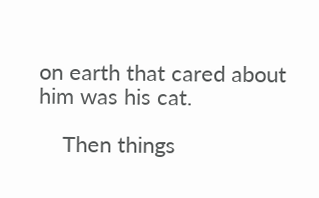on earth that cared about him was his cat.

    Then things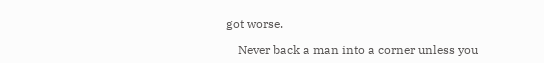got worse.

    Never back a man into a corner unless you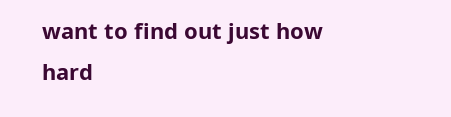want to find out just how hard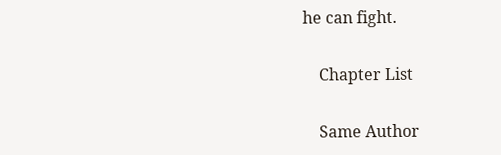he can fight.

    Chapter List

    Same Author